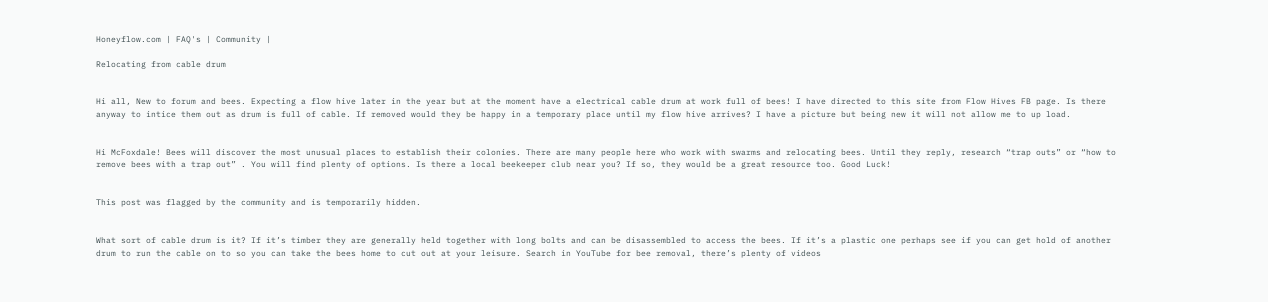Honeyflow.com | FAQ's | Community |

Relocating from cable drum


Hi all, New to forum and bees. Expecting a flow hive later in the year but at the moment have a electrical cable drum at work full of bees! I have directed to this site from Flow Hives FB page. Is there anyway to intice them out as drum is full of cable. If removed would they be happy in a temporary place until my flow hive arrives? I have a picture but being new it will not allow me to up load.


Hi McFoxdale! Bees will discover the most unusual places to establish their colonies. There are many people here who work with swarms and relocating bees. Until they reply, research “trap outs” or “how to remove bees with a trap out” . You will find plenty of options. Is there a local beekeeper club near you? If so, they would be a great resource too. Good Luck!


This post was flagged by the community and is temporarily hidden.


What sort of cable drum is it? If it’s timber they are generally held together with long bolts and can be disassembled to access the bees. If it’s a plastic one perhaps see if you can get hold of another drum to run the cable on to so you can take the bees home to cut out at your leisure. Search in YouTube for bee removal, there’s plenty of videos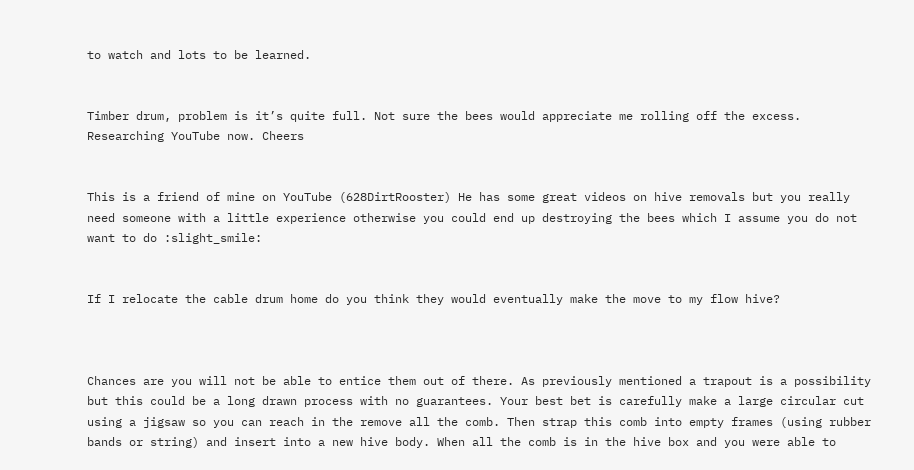to watch and lots to be learned.


Timber drum, problem is it’s quite full. Not sure the bees would appreciate me rolling off the excess. Researching YouTube now. Cheers


This is a friend of mine on YouTube (628DirtRooster) He has some great videos on hive removals but you really need someone with a little experience otherwise you could end up destroying the bees which I assume you do not want to do :slight_smile:


If I relocate the cable drum home do you think they would eventually make the move to my flow hive?



Chances are you will not be able to entice them out of there. As previously mentioned a trapout is a possibility but this could be a long drawn process with no guarantees. Your best bet is carefully make a large circular cut using a jigsaw so you can reach in the remove all the comb. Then strap this comb into empty frames (using rubber bands or string) and insert into a new hive body. When all the comb is in the hive box and you were able to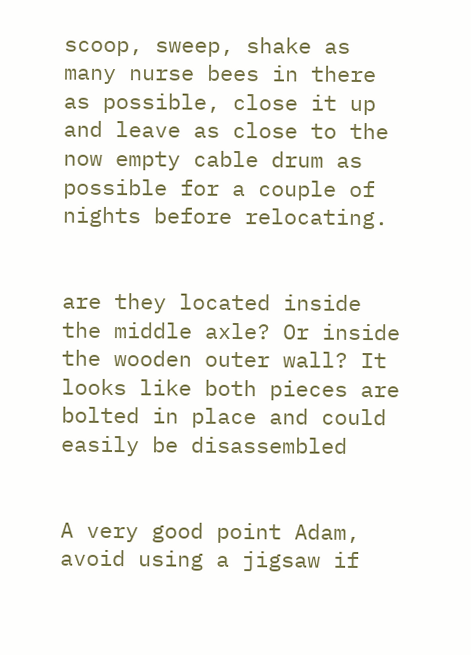scoop, sweep, shake as many nurse bees in there as possible, close it up and leave as close to the now empty cable drum as possible for a couple of nights before relocating.


are they located inside the middle axle? Or inside the wooden outer wall? It looks like both pieces are bolted in place and could easily be disassembled


A very good point Adam, avoid using a jigsaw if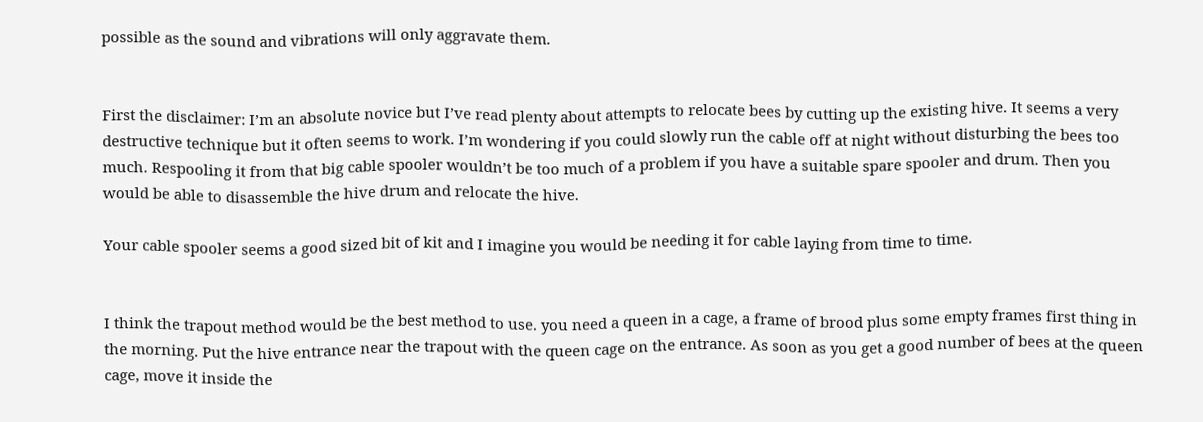possible as the sound and vibrations will only aggravate them.


First the disclaimer: I’m an absolute novice but I’ve read plenty about attempts to relocate bees by cutting up the existing hive. It seems a very destructive technique but it often seems to work. I’m wondering if you could slowly run the cable off at night without disturbing the bees too much. Respooling it from that big cable spooler wouldn’t be too much of a problem if you have a suitable spare spooler and drum. Then you would be able to disassemble the hive drum and relocate the hive.

Your cable spooler seems a good sized bit of kit and I imagine you would be needing it for cable laying from time to time.


I think the trapout method would be the best method to use. you need a queen in a cage, a frame of brood plus some empty frames first thing in the morning. Put the hive entrance near the trapout with the queen cage on the entrance. As soon as you get a good number of bees at the queen cage, move it inside the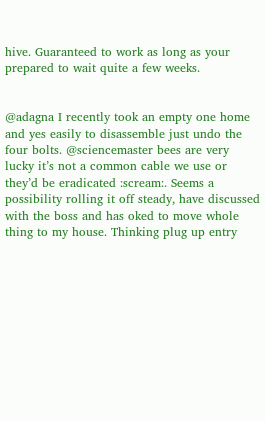hive. Guaranteed to work as long as your prepared to wait quite a few weeks.


@adagna I recently took an empty one home and yes easily to disassemble just undo the four bolts. @sciencemaster bees are very lucky it’s not a common cable we use or they’d be eradicated :scream:. Seems a possibility rolling it off steady, have discussed with the boss and has oked to move whole thing to my house. Thinking plug up entry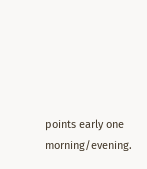points early one morning/evening.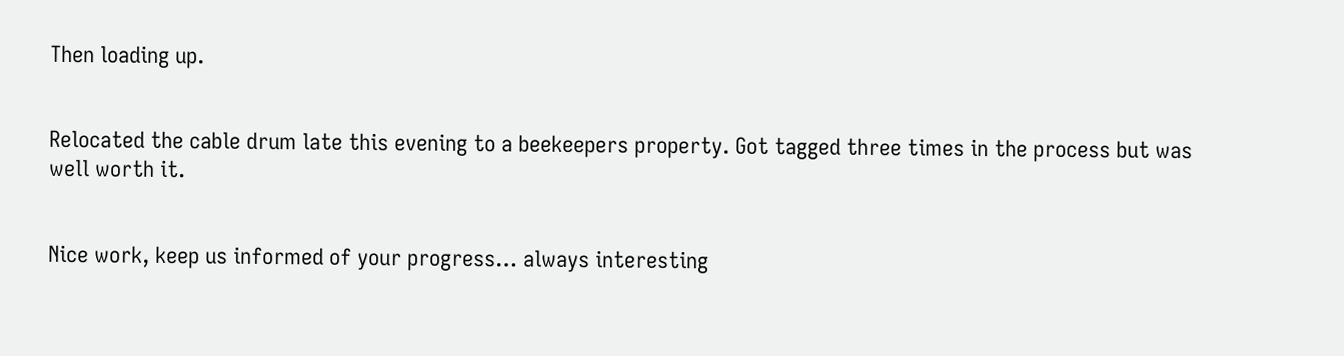Then loading up.


Relocated the cable drum late this evening to a beekeepers property. Got tagged three times in the process but was well worth it.


Nice work, keep us informed of your progress… always interesting